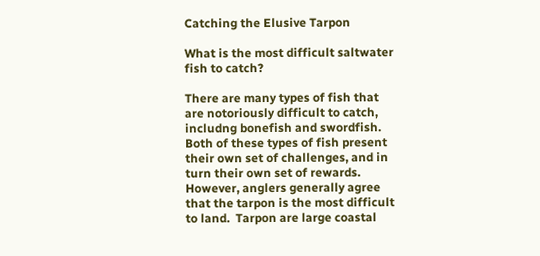Catching the Elusive Tarpon

What is the most difficult saltwater fish to catch?

There are many types of fish that are notoriously difficult to catch, includng bonefish and swordfish.  Both of these types of fish present their own set of challenges, and in turn their own set of rewards.  However, anglers generally agree that the tarpon is the most difficult to land.  Tarpon are large coastal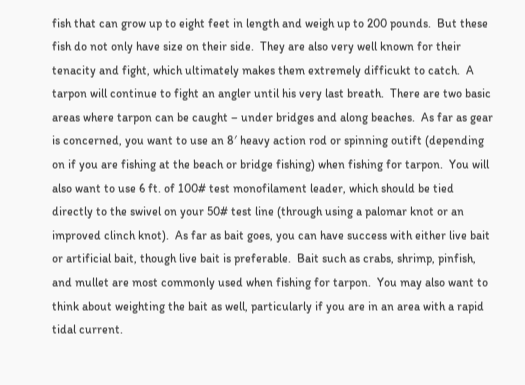fish that can grow up to eight feet in length and weigh up to 200 pounds.  But these fish do not only have size on their side.  They are also very well known for their tenacity and fight, which ultimately makes them extremely difficukt to catch.  A tarpon will continue to fight an angler until his very last breath.  There are two basic areas where tarpon can be caught – under bridges and along beaches.  As far as gear is concerned, you want to use an 8′ heavy action rod or spinning outift (depending on if you are fishing at the beach or bridge fishing) when fishing for tarpon.  You will also want to use 6 ft. of 100# test monofilament leader, which should be tied directly to the swivel on your 50# test line (through using a palomar knot or an improved clinch knot).  As far as bait goes, you can have success with either live bait or artificial bait, though live bait is preferable.  Bait such as crabs, shrimp, pinfish, and mullet are most commonly used when fishing for tarpon.  You may also want to think about weighting the bait as well, particularly if you are in an area with a rapid tidal current.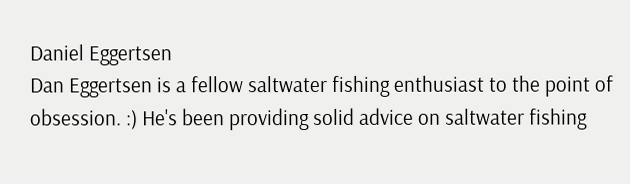Daniel Eggertsen
Dan Eggertsen is a fellow saltwater fishing enthusiast to the point of obsession. :) He's been providing solid advice on saltwater fishing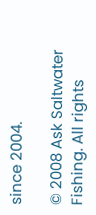since 2004.

© 2008 Ask Saltwater Fishing. All rights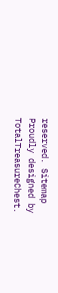reserved. Sitemap
Proudly designed by TotalTreasureChest.